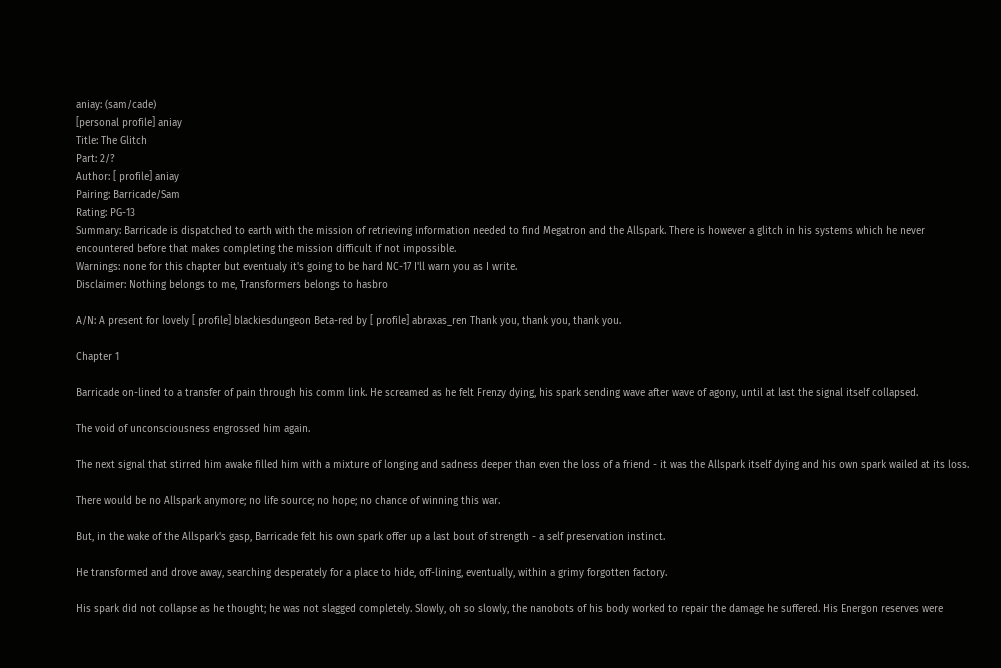aniay: (sam/cade)
[personal profile] aniay
Title: The Glitch
Part: 2/?
Author: [ profile] aniay
Pairing: Barricade/Sam
Rating: PG-13
Summary: Barricade is dispatched to earth with the mission of retrieving information needed to find Megatron and the Allspark. There is however a glitch in his systems which he never encountered before that makes completing the mission difficult if not impossible.
Warnings: none for this chapter but eventualy it's going to be hard NC-17 I'll warn you as I write.
Disclaimer: Nothing belongs to me, Transformers belongs to hasbro

A/N: A present for lovely [ profile] blackiesdungeon Beta-red by [ profile] abraxas_ren Thank you, thank you, thank you.

Chapter 1

Barricade on-lined to a transfer of pain through his comm link. He screamed as he felt Frenzy dying, his spark sending wave after wave of agony, until at last the signal itself collapsed.

The void of unconsciousness engrossed him again.

The next signal that stirred him awake filled him with a mixture of longing and sadness deeper than even the loss of a friend - it was the Allspark itself dying and his own spark wailed at its loss.

There would be no Allspark anymore; no life source; no hope; no chance of winning this war.

But, in the wake of the Allspark's gasp, Barricade felt his own spark offer up a last bout of strength - a self preservation instinct.

He transformed and drove away, searching desperately for a place to hide, off-lining, eventually, within a grimy forgotten factory.

His spark did not collapse as he thought; he was not slagged completely. Slowly, oh so slowly, the nanobots of his body worked to repair the damage he suffered. His Energon reserves were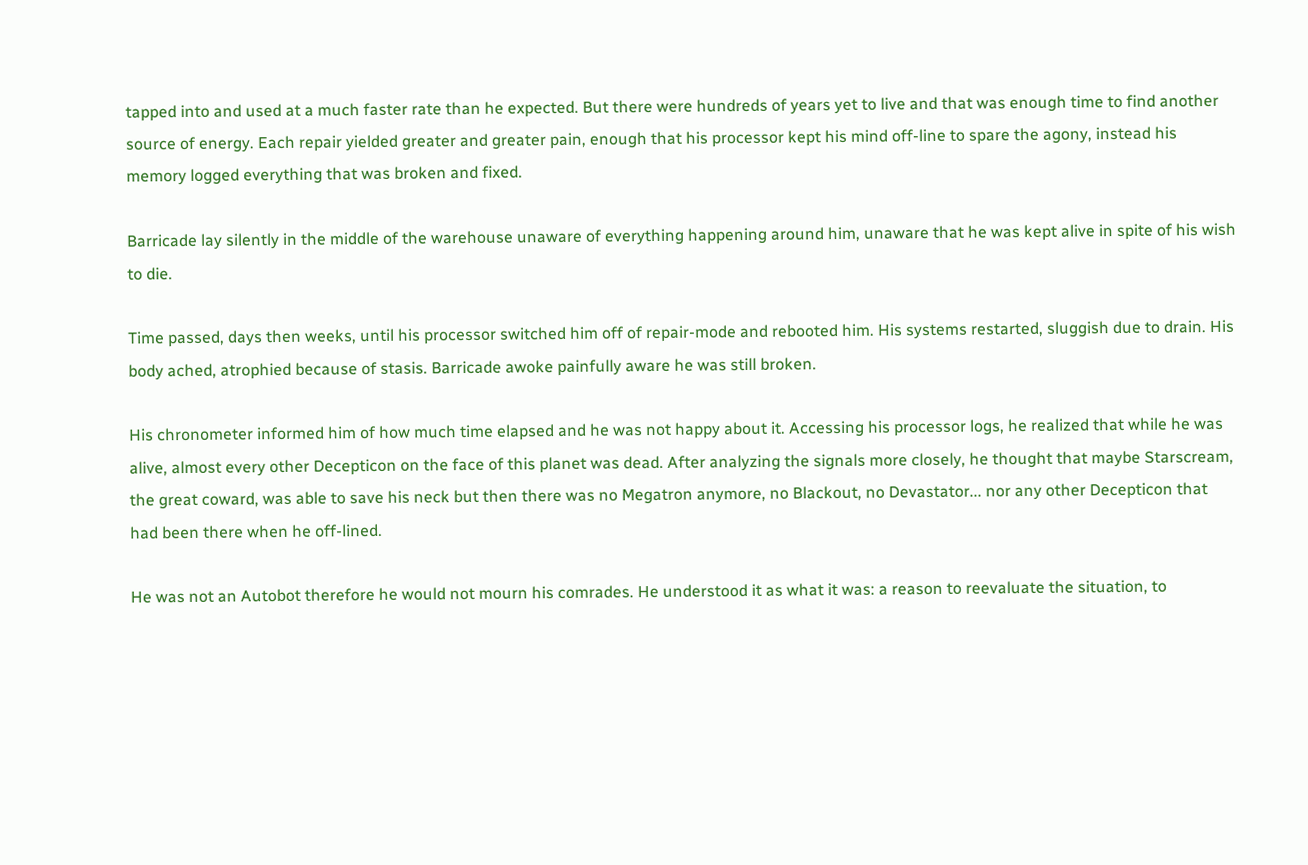tapped into and used at a much faster rate than he expected. But there were hundreds of years yet to live and that was enough time to find another source of energy. Each repair yielded greater and greater pain, enough that his processor kept his mind off-line to spare the agony, instead his memory logged everything that was broken and fixed.

Barricade lay silently in the middle of the warehouse unaware of everything happening around him, unaware that he was kept alive in spite of his wish to die.

Time passed, days then weeks, until his processor switched him off of repair-mode and rebooted him. His systems restarted, sluggish due to drain. His body ached, atrophied because of stasis. Barricade awoke painfully aware he was still broken.

His chronometer informed him of how much time elapsed and he was not happy about it. Accessing his processor logs, he realized that while he was alive, almost every other Decepticon on the face of this planet was dead. After analyzing the signals more closely, he thought that maybe Starscream, the great coward, was able to save his neck but then there was no Megatron anymore, no Blackout, no Devastator... nor any other Decepticon that had been there when he off-lined.

He was not an Autobot therefore he would not mourn his comrades. He understood it as what it was: a reason to reevaluate the situation, to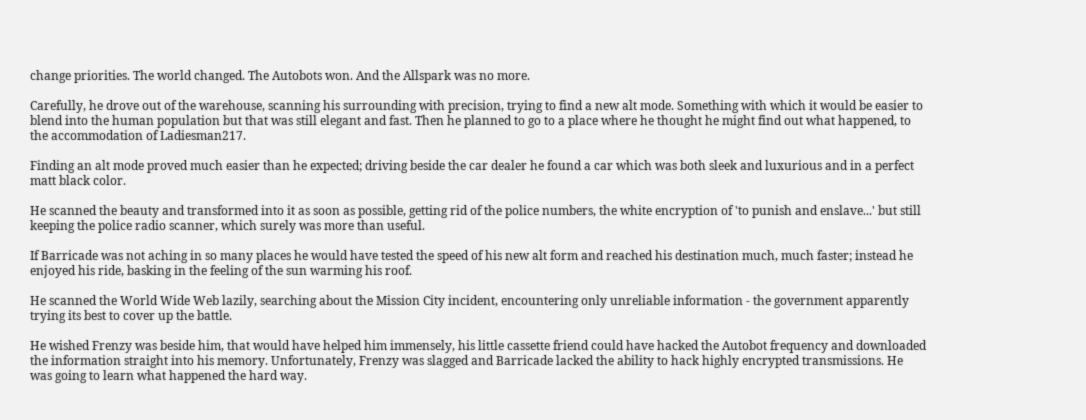change priorities. The world changed. The Autobots won. And the Allspark was no more.

Carefully, he drove out of the warehouse, scanning his surrounding with precision, trying to find a new alt mode. Something with which it would be easier to blend into the human population but that was still elegant and fast. Then he planned to go to a place where he thought he might find out what happened, to the accommodation of Ladiesman217.

Finding an alt mode proved much easier than he expected; driving beside the car dealer he found a car which was both sleek and luxurious and in a perfect matt black color.

He scanned the beauty and transformed into it as soon as possible, getting rid of the police numbers, the white encryption of 'to punish and enslave...' but still keeping the police radio scanner, which surely was more than useful.

If Barricade was not aching in so many places he would have tested the speed of his new alt form and reached his destination much, much faster; instead he enjoyed his ride, basking in the feeling of the sun warming his roof.

He scanned the World Wide Web lazily, searching about the Mission City incident, encountering only unreliable information - the government apparently trying its best to cover up the battle.

He wished Frenzy was beside him, that would have helped him immensely, his little cassette friend could have hacked the Autobot frequency and downloaded the information straight into his memory. Unfortunately, Frenzy was slagged and Barricade lacked the ability to hack highly encrypted transmissions. He was going to learn what happened the hard way.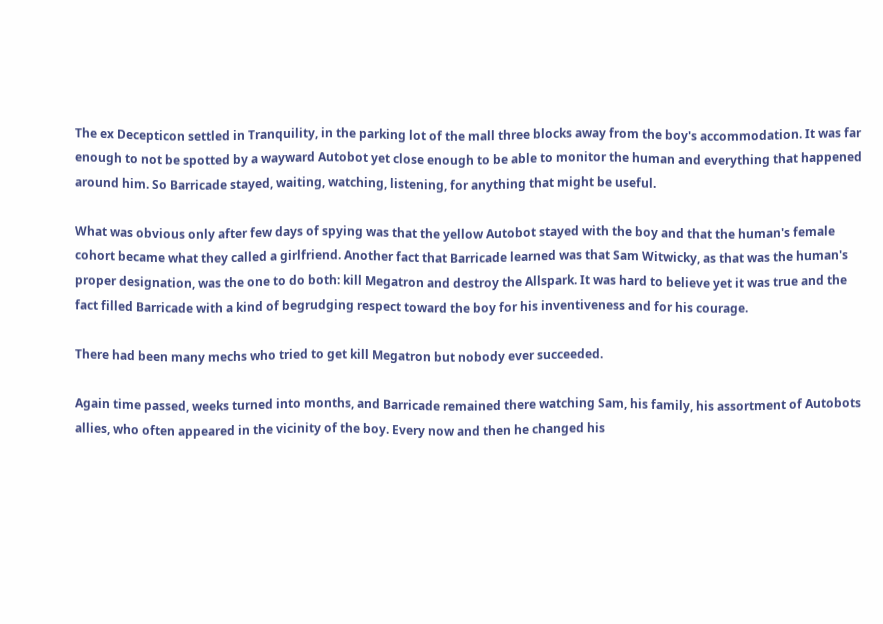The ex Decepticon settled in Tranquility, in the parking lot of the mall three blocks away from the boy's accommodation. It was far enough to not be spotted by a wayward Autobot yet close enough to be able to monitor the human and everything that happened around him. So Barricade stayed, waiting, watching, listening, for anything that might be useful.

What was obvious only after few days of spying was that the yellow Autobot stayed with the boy and that the human's female cohort became what they called a girlfriend. Another fact that Barricade learned was that Sam Witwicky, as that was the human's proper designation, was the one to do both: kill Megatron and destroy the Allspark. It was hard to believe yet it was true and the fact filled Barricade with a kind of begrudging respect toward the boy for his inventiveness and for his courage.

There had been many mechs who tried to get kill Megatron but nobody ever succeeded.

Again time passed, weeks turned into months, and Barricade remained there watching Sam, his family, his assortment of Autobots allies, who often appeared in the vicinity of the boy. Every now and then he changed his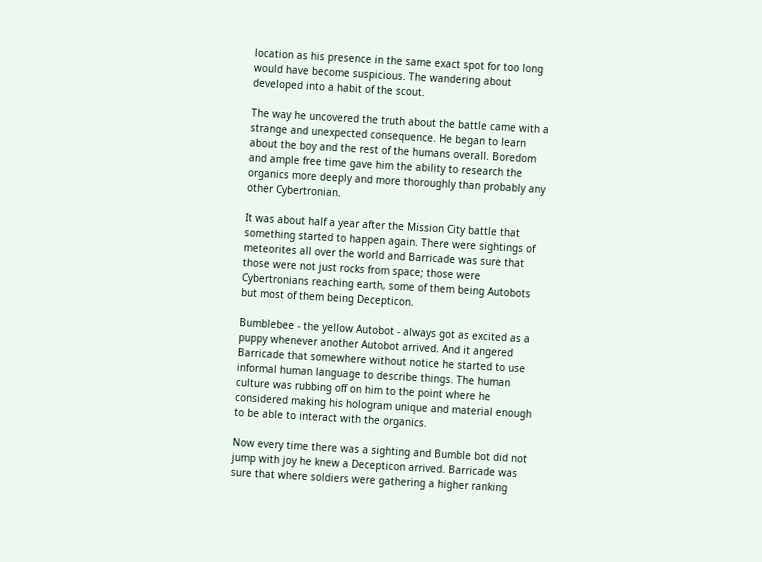location as his presence in the same exact spot for too long would have become suspicious. The wandering about developed into a habit of the scout.

The way he uncovered the truth about the battle came with a strange and unexpected consequence. He began to learn about the boy and the rest of the humans overall. Boredom and ample free time gave him the ability to research the organics more deeply and more thoroughly than probably any other Cybertronian.

It was about half a year after the Mission City battle that something started to happen again. There were sightings of meteorites all over the world and Barricade was sure that those were not just rocks from space; those were Cybertronians reaching earth, some of them being Autobots but most of them being Decepticon.

Bumblebee - the yellow Autobot - always got as excited as a puppy whenever another Autobot arrived. And it angered Barricade that somewhere without notice he started to use informal human language to describe things. The human culture was rubbing off on him to the point where he considered making his hologram unique and material enough to be able to interact with the organics.

Now every time there was a sighting and Bumble bot did not jump with joy he knew a Decepticon arrived. Barricade was sure that where soldiers were gathering a higher ranking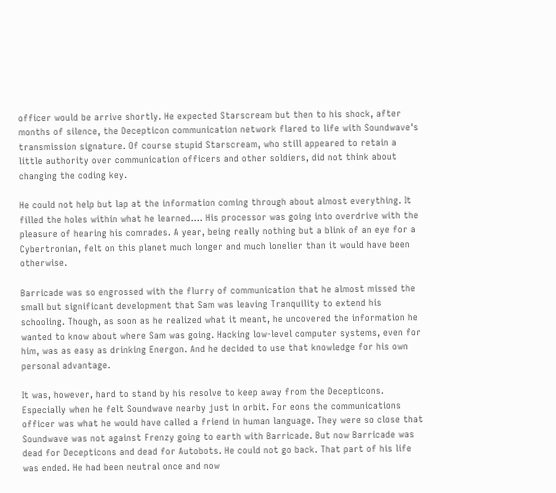officer would be arrive shortly. He expected Starscream but then to his shock, after months of silence, the Decepticon communication network flared to life with Soundwave's transmission signature. Of course stupid Starscream, who still appeared to retain a little authority over communication officers and other soldiers, did not think about changing the coding key.

He could not help but lap at the information coming through about almost everything. It filled the holes within what he learned.... His processor was going into overdrive with the pleasure of hearing his comrades. A year, being really nothing but a blink of an eye for a Cybertronian, felt on this planet much longer and much lonelier than it would have been otherwise.

Barricade was so engrossed with the flurry of communication that he almost missed the small but significant development that Sam was leaving Tranquility to extend his schooling. Though, as soon as he realized what it meant, he uncovered the information he wanted to know about where Sam was going. Hacking low-level computer systems, even for him, was as easy as drinking Energon. And he decided to use that knowledge for his own personal advantage.

It was, however, hard to stand by his resolve to keep away from the Decepticons. Especially when he felt Soundwave nearby just in orbit. For eons the communications officer was what he would have called a friend in human language. They were so close that Soundwave was not against Frenzy going to earth with Barricade. But now Barricade was dead for Decepticons and dead for Autobots. He could not go back. That part of his life was ended. He had been neutral once and now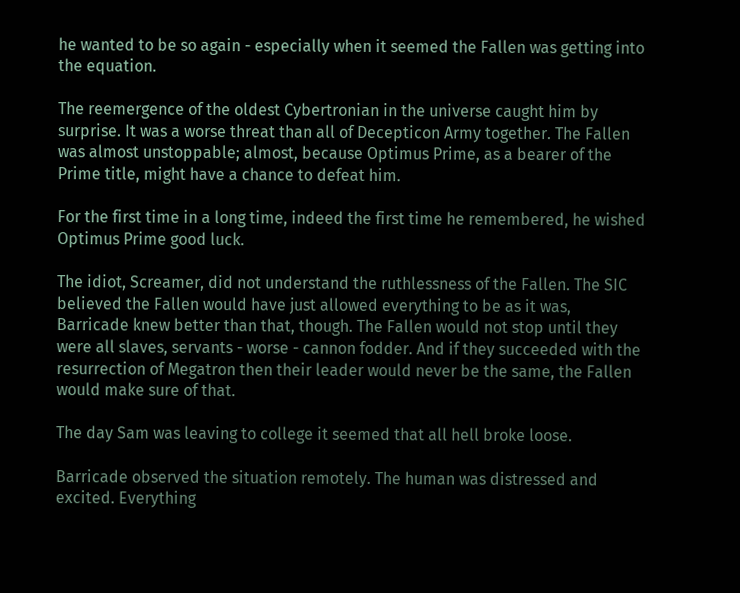he wanted to be so again - especially when it seemed the Fallen was getting into the equation.

The reemergence of the oldest Cybertronian in the universe caught him by surprise. It was a worse threat than all of Decepticon Army together. The Fallen was almost unstoppable; almost, because Optimus Prime, as a bearer of the Prime title, might have a chance to defeat him.

For the first time in a long time, indeed the first time he remembered, he wished Optimus Prime good luck.

The idiot, Screamer, did not understand the ruthlessness of the Fallen. The SIC believed the Fallen would have just allowed everything to be as it was, Barricade knew better than that, though. The Fallen would not stop until they were all slaves, servants - worse - cannon fodder. And if they succeeded with the resurrection of Megatron then their leader would never be the same, the Fallen would make sure of that.

The day Sam was leaving to college it seemed that all hell broke loose.

Barricade observed the situation remotely. The human was distressed and excited. Everything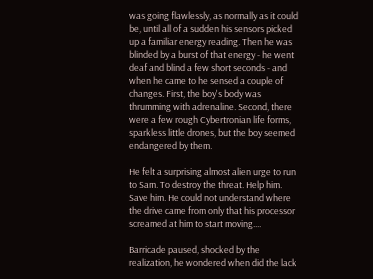was going flawlessly, as normally as it could be, until all of a sudden his sensors picked up a familiar energy reading. Then he was blinded by a burst of that energy - he went deaf and blind a few short seconds - and when he came to he sensed a couple of changes. First, the boy's body was thrumming with adrenaline. Second, there were a few rough Cybertronian life forms, sparkless little drones, but the boy seemed endangered by them.

He felt a surprising almost alien urge to run to Sam. To destroy the threat. Help him. Save him. He could not understand where the drive came from only that his processor screamed at him to start moving....

Barricade paused, shocked by the realization, he wondered when did the lack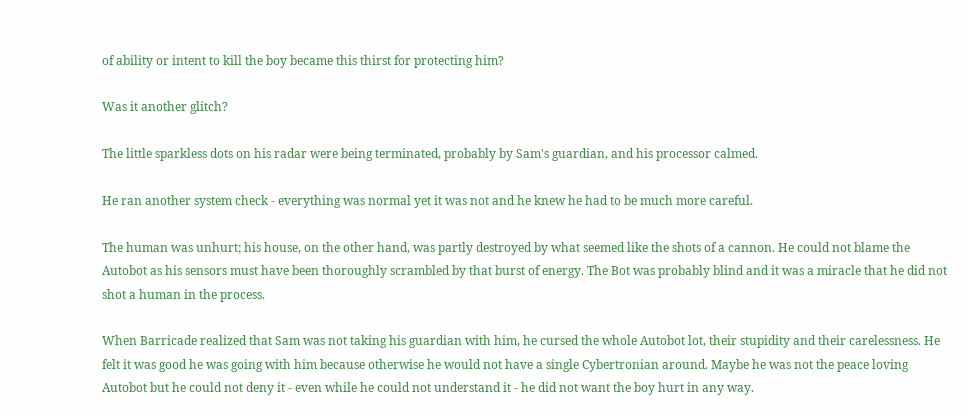of ability or intent to kill the boy became this thirst for protecting him?

Was it another glitch?

The little sparkless dots on his radar were being terminated, probably by Sam's guardian, and his processor calmed.

He ran another system check - everything was normal yet it was not and he knew he had to be much more careful.

The human was unhurt; his house, on the other hand, was partly destroyed by what seemed like the shots of a cannon. He could not blame the Autobot as his sensors must have been thoroughly scrambled by that burst of energy. The Bot was probably blind and it was a miracle that he did not shot a human in the process.

When Barricade realized that Sam was not taking his guardian with him, he cursed the whole Autobot lot, their stupidity and their carelessness. He felt it was good he was going with him because otherwise he would not have a single Cybertronian around. Maybe he was not the peace loving Autobot but he could not deny it - even while he could not understand it - he did not want the boy hurt in any way.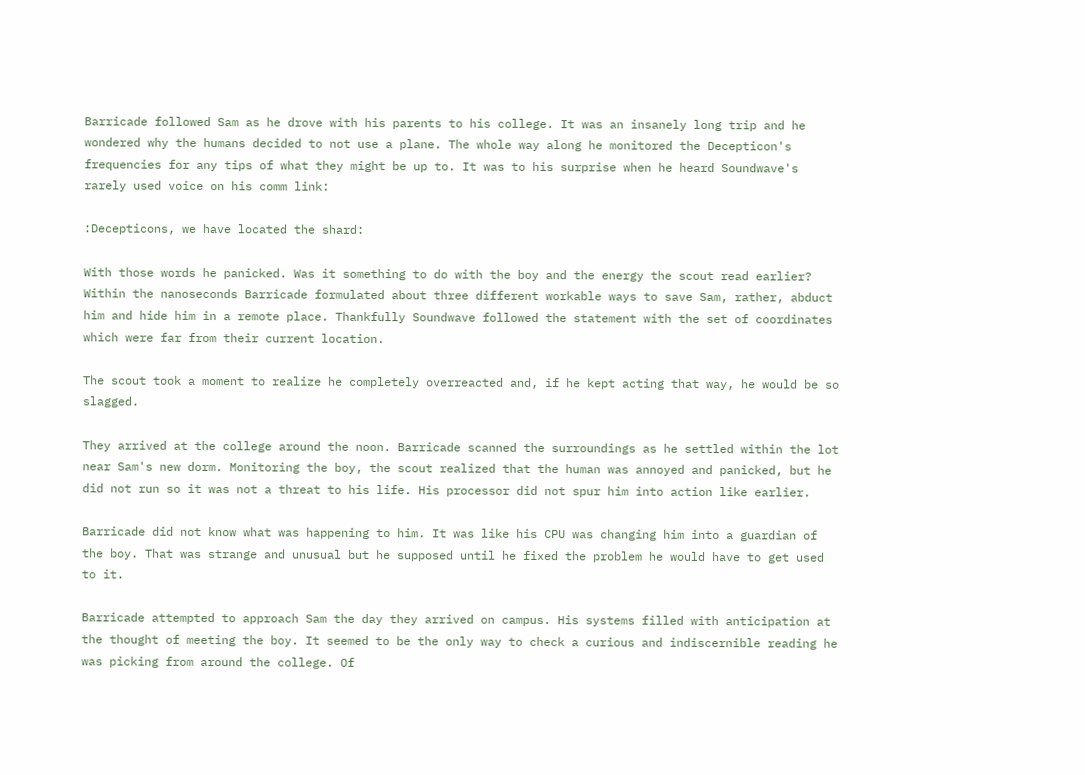Barricade followed Sam as he drove with his parents to his college. It was an insanely long trip and he wondered why the humans decided to not use a plane. The whole way along he monitored the Decepticon's frequencies for any tips of what they might be up to. It was to his surprise when he heard Soundwave's rarely used voice on his comm link:

:Decepticons, we have located the shard:

With those words he panicked. Was it something to do with the boy and the energy the scout read earlier? Within the nanoseconds Barricade formulated about three different workable ways to save Sam, rather, abduct him and hide him in a remote place. Thankfully Soundwave followed the statement with the set of coordinates which were far from their current location.

The scout took a moment to realize he completely overreacted and, if he kept acting that way, he would be so slagged.

They arrived at the college around the noon. Barricade scanned the surroundings as he settled within the lot near Sam's new dorm. Monitoring the boy, the scout realized that the human was annoyed and panicked, but he did not run so it was not a threat to his life. His processor did not spur him into action like earlier.

Barricade did not know what was happening to him. It was like his CPU was changing him into a guardian of the boy. That was strange and unusual but he supposed until he fixed the problem he would have to get used to it.

Barricade attempted to approach Sam the day they arrived on campus. His systems filled with anticipation at the thought of meeting the boy. It seemed to be the only way to check a curious and indiscernible reading he was picking from around the college. Of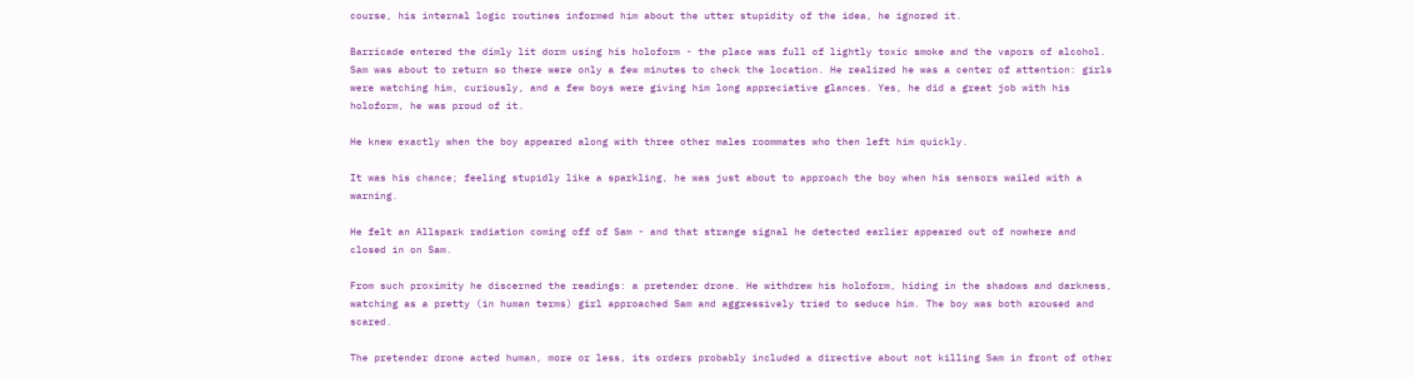course, his internal logic routines informed him about the utter stupidity of the idea, he ignored it.

Barricade entered the dimly lit dorm using his holoform - the place was full of lightly toxic smoke and the vapors of alcohol. Sam was about to return so there were only a few minutes to check the location. He realized he was a center of attention: girls were watching him, curiously, and a few boys were giving him long appreciative glances. Yes, he did a great job with his holoform, he was proud of it.

He knew exactly when the boy appeared along with three other males roommates who then left him quickly.

It was his chance; feeling stupidly like a sparkling, he was just about to approach the boy when his sensors wailed with a warning.

He felt an Allspark radiation coming off of Sam - and that strange signal he detected earlier appeared out of nowhere and closed in on Sam.

From such proximity he discerned the readings: a pretender drone. He withdrew his holoform, hiding in the shadows and darkness, watching as a pretty (in human terms) girl approached Sam and aggressively tried to seduce him. The boy was both aroused and scared.

The pretender drone acted human, more or less, its orders probably included a directive about not killing Sam in front of other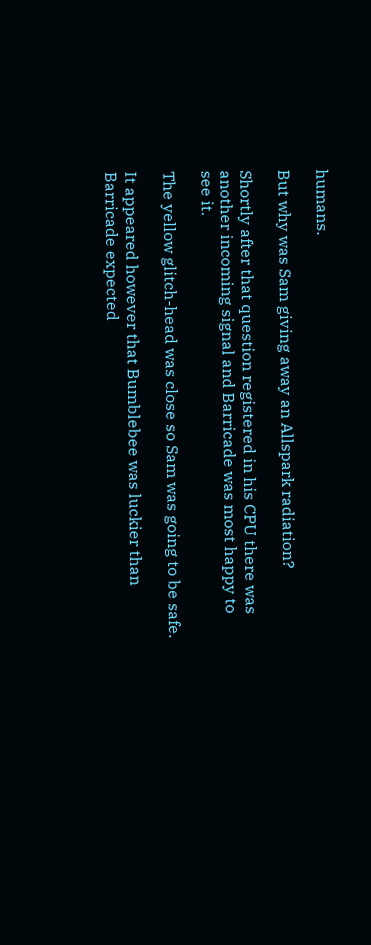humans.

But why was Sam giving away an Allspark radiation?

Shortly after that question registered in his CPU there was another incoming signal and Barricade was most happy to see it.

The yellow glitch-head was close so Sam was going to be safe.

It appeared however that Bumblebee was luckier than Barricade expected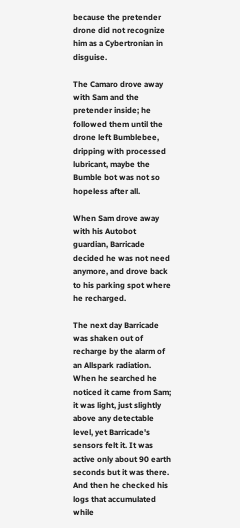because the pretender drone did not recognize him as a Cybertronian in disguise.

The Camaro drove away with Sam and the pretender inside; he followed them until the drone left Bumblebee, dripping with processed lubricant, maybe the Bumble bot was not so hopeless after all.

When Sam drove away with his Autobot guardian, Barricade decided he was not need anymore, and drove back to his parking spot where he recharged.

The next day Barricade was shaken out of recharge by the alarm of an Allspark radiation. When he searched he noticed it came from Sam; it was light, just slightly above any detectable level, yet Barricade's sensors felt it. It was active only about 90 earth seconds but it was there. And then he checked his logs that accumulated while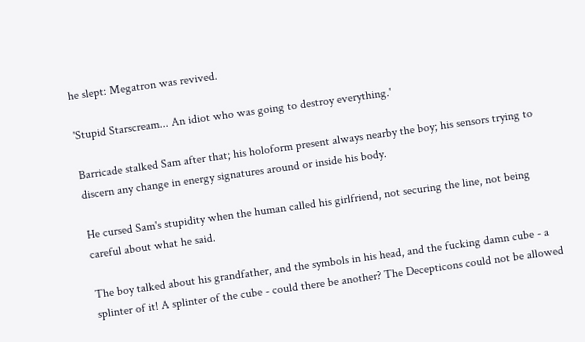he slept: Megatron was revived.

'Stupid Starscream... An idiot who was going to destroy everything.'

Barricade stalked Sam after that; his holoform present always nearby the boy; his sensors trying to discern any change in energy signatures around or inside his body.

He cursed Sam's stupidity when the human called his girlfriend, not securing the line, not being careful about what he said.

The boy talked about his grandfather, and the symbols in his head, and the fucking damn cube - a splinter of it! A splinter of the cube - could there be another? The Decepticons could not be allowed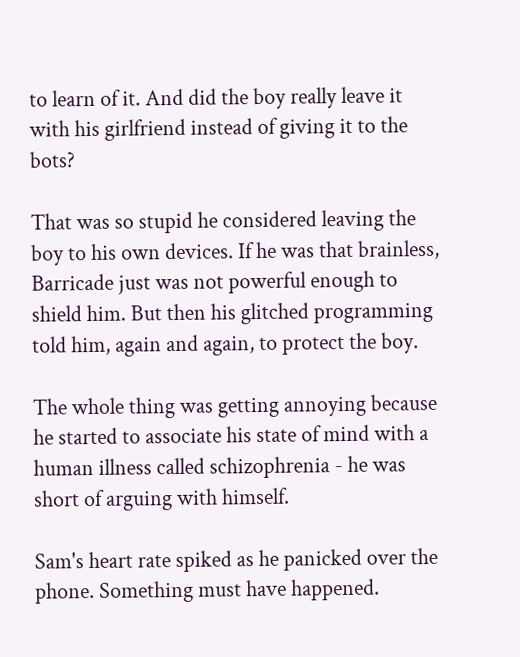to learn of it. And did the boy really leave it with his girlfriend instead of giving it to the bots?

That was so stupid he considered leaving the boy to his own devices. If he was that brainless, Barricade just was not powerful enough to shield him. But then his glitched programming told him, again and again, to protect the boy.

The whole thing was getting annoying because he started to associate his state of mind with a human illness called schizophrenia - he was short of arguing with himself.

Sam's heart rate spiked as he panicked over the phone. Something must have happened.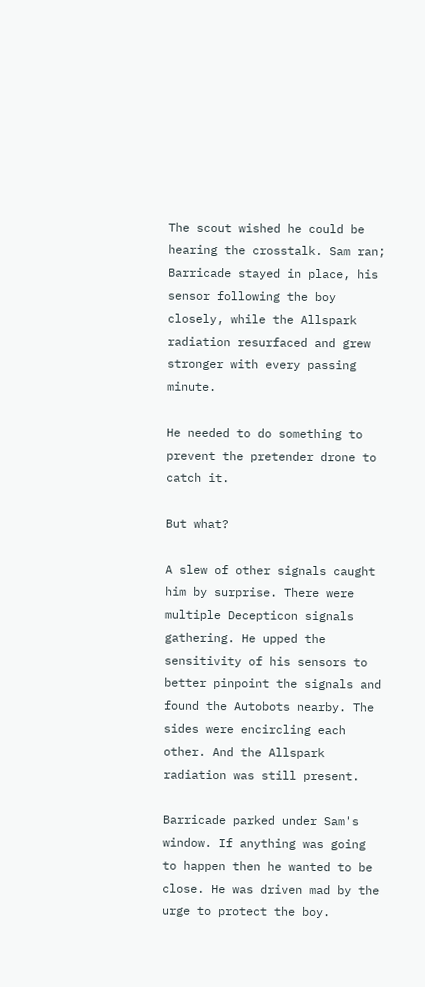The scout wished he could be hearing the crosstalk. Sam ran; Barricade stayed in place, his sensor following the boy closely, while the Allspark radiation resurfaced and grew stronger with every passing minute.

He needed to do something to prevent the pretender drone to catch it.

But what?

A slew of other signals caught him by surprise. There were multiple Decepticon signals gathering. He upped the sensitivity of his sensors to better pinpoint the signals and found the Autobots nearby. The sides were encircling each other. And the Allspark radiation was still present.

Barricade parked under Sam's window. If anything was going to happen then he wanted to be close. He was driven mad by the urge to protect the boy.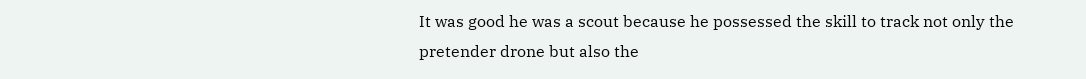It was good he was a scout because he possessed the skill to track not only the pretender drone but also the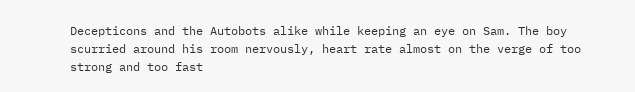Decepticons and the Autobots alike while keeping an eye on Sam. The boy scurried around his room nervously, heart rate almost on the verge of too strong and too fast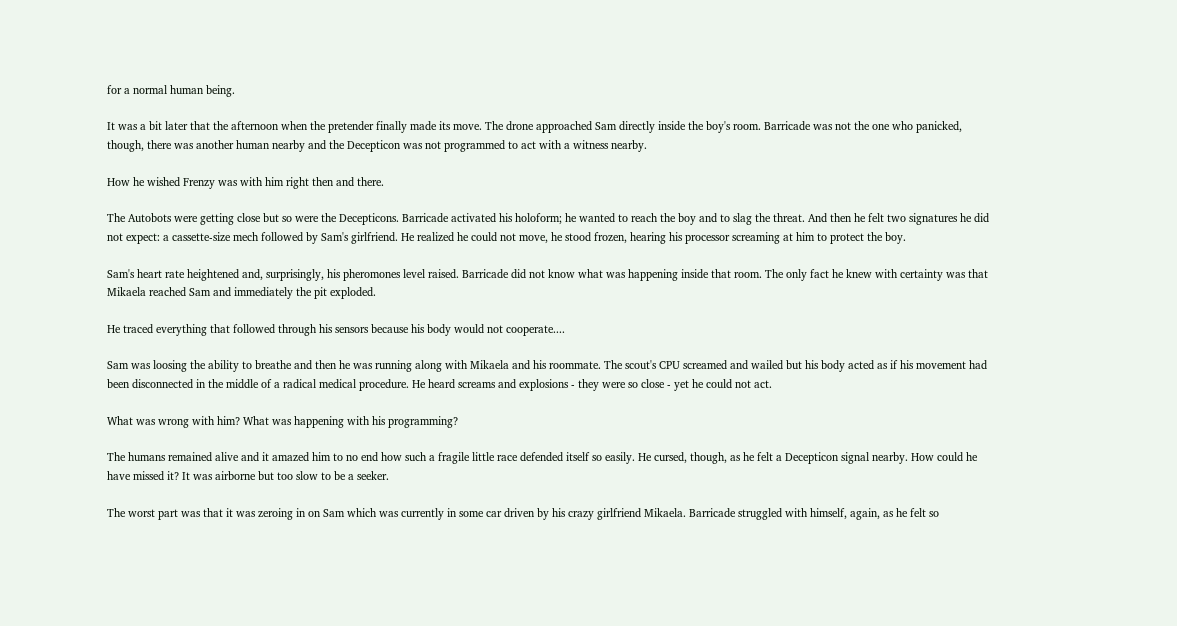for a normal human being.

It was a bit later that the afternoon when the pretender finally made its move. The drone approached Sam directly inside the boy's room. Barricade was not the one who panicked, though, there was another human nearby and the Decepticon was not programmed to act with a witness nearby.

How he wished Frenzy was with him right then and there.

The Autobots were getting close but so were the Decepticons. Barricade activated his holoform; he wanted to reach the boy and to slag the threat. And then he felt two signatures he did not expect: a cassette-size mech followed by Sam's girlfriend. He realized he could not move, he stood frozen, hearing his processor screaming at him to protect the boy.

Sam's heart rate heightened and, surprisingly, his pheromones level raised. Barricade did not know what was happening inside that room. The only fact he knew with certainty was that Mikaela reached Sam and immediately the pit exploded.

He traced everything that followed through his sensors because his body would not cooperate....

Sam was loosing the ability to breathe and then he was running along with Mikaela and his roommate. The scout's CPU screamed and wailed but his body acted as if his movement had been disconnected in the middle of a radical medical procedure. He heard screams and explosions - they were so close - yet he could not act.

What was wrong with him? What was happening with his programming?

The humans remained alive and it amazed him to no end how such a fragile little race defended itself so easily. He cursed, though, as he felt a Decepticon signal nearby. How could he have missed it? It was airborne but too slow to be a seeker.

The worst part was that it was zeroing in on Sam which was currently in some car driven by his crazy girlfriend Mikaela. Barricade struggled with himself, again, as he felt so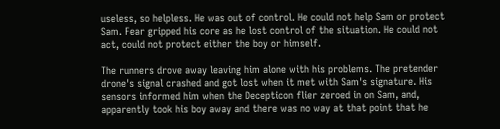useless, so helpless. He was out of control. He could not help Sam or protect Sam. Fear gripped his core as he lost control of the situation. He could not act, could not protect either the boy or himself.

The runners drove away leaving him alone with his problems. The pretender drone's signal crashed and got lost when it met with Sam's signature. His sensors informed him when the Decepticon flier zeroed in on Sam, and, apparently took his boy away and there was no way at that point that he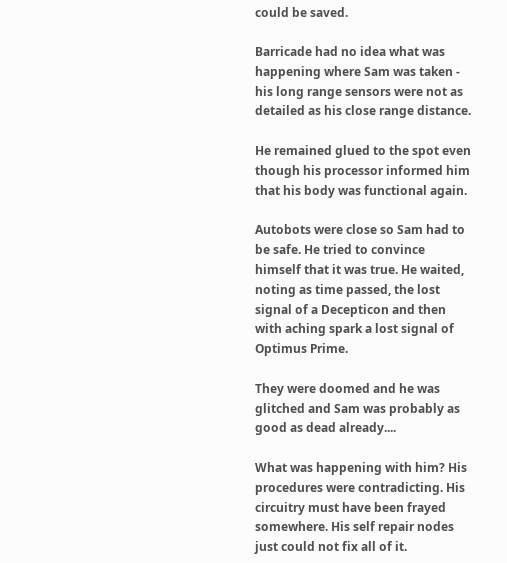could be saved.

Barricade had no idea what was happening where Sam was taken - his long range sensors were not as detailed as his close range distance.

He remained glued to the spot even though his processor informed him that his body was functional again.

Autobots were close so Sam had to be safe. He tried to convince himself that it was true. He waited, noting as time passed, the lost signal of a Decepticon and then with aching spark a lost signal of Optimus Prime.

They were doomed and he was glitched and Sam was probably as good as dead already....

What was happening with him? His procedures were contradicting. His circuitry must have been frayed somewhere. His self repair nodes just could not fix all of it.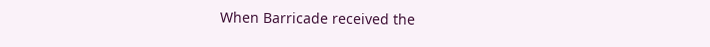When Barricade received the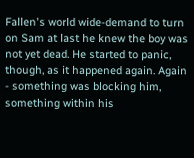Fallen's world wide-demand to turn on Sam at last he knew the boy was not yet dead. He started to panic, though, as it happened again. Again - something was blocking him, something within his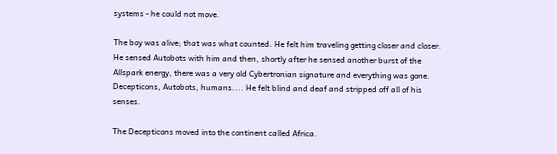systems - he could not move.

The boy was alive; that was what counted. He felt him traveling getting closer and closer. He sensed Autobots with him and then, shortly after he sensed another burst of the Allspark energy, there was a very old Cybertronian signature and everything was gone. Decepticons, Autobots, humans.... He felt blind and deaf and stripped off all of his senses.

The Decepticons moved into the continent called Africa.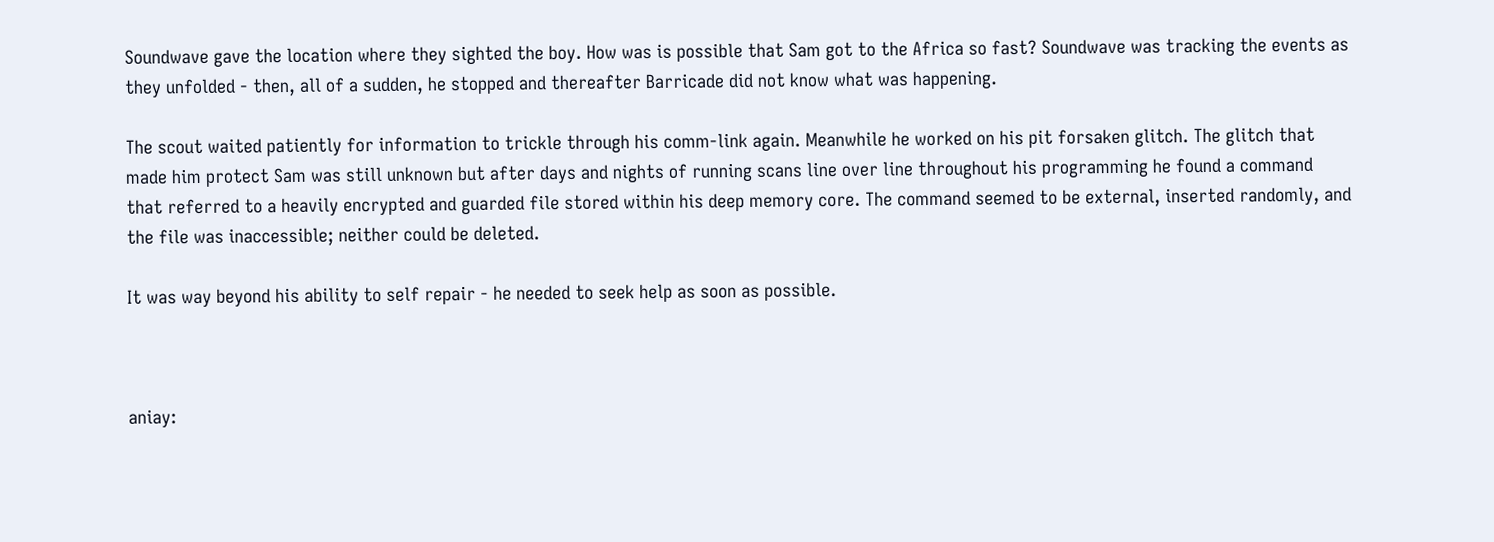Soundwave gave the location where they sighted the boy. How was is possible that Sam got to the Africa so fast? Soundwave was tracking the events as they unfolded - then, all of a sudden, he stopped and thereafter Barricade did not know what was happening.

The scout waited patiently for information to trickle through his comm-link again. Meanwhile he worked on his pit forsaken glitch. The glitch that made him protect Sam was still unknown but after days and nights of running scans line over line throughout his programming he found a command that referred to a heavily encrypted and guarded file stored within his deep memory core. The command seemed to be external, inserted randomly, and the file was inaccessible; neither could be deleted.

It was way beyond his ability to self repair - he needed to seek help as soon as possible.



aniay: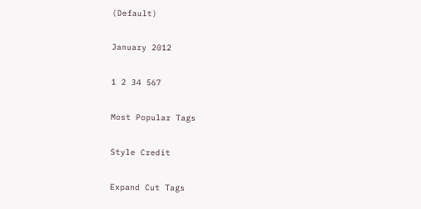(Default)

January 2012

1 2 34 567

Most Popular Tags

Style Credit

Expand Cut Tags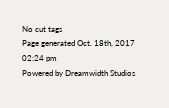No cut tags
Page generated Oct. 18th, 2017 02:24 pm
Powered by Dreamwidth Studios